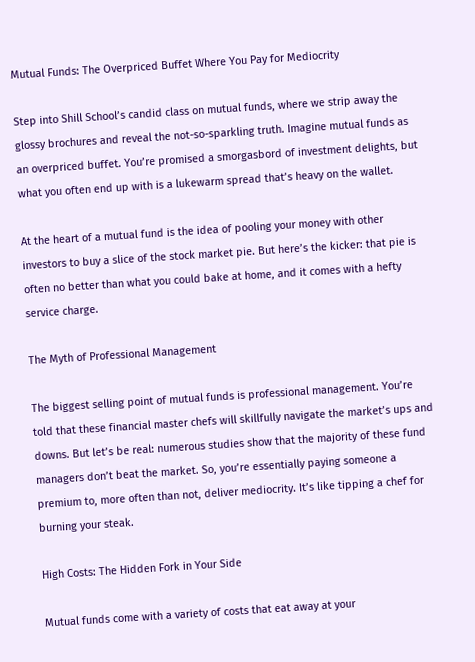Mutual Funds: The Overpriced Buffet Where You Pay for Mediocrity

Step into Shill School’s candid class on mutual funds, where we strip away the glossy brochures and reveal the not-so-sparkling truth. Imagine mutual funds as an overpriced buffet. You’re promised a smorgasbord of investment delights, but what you often end up with is a lukewarm spread that’s heavy on the wallet.

At the heart of a mutual fund is the idea of pooling your money with other investors to buy a slice of the stock market pie. But here’s the kicker: that pie is often no better than what you could bake at home, and it comes with a hefty service charge.

The Myth of Professional Management

The biggest selling point of mutual funds is professional management. You’re told that these financial master chefs will skillfully navigate the market’s ups and downs. But let’s be real: numerous studies show that the majority of these fund managers don’t beat the market. So, you’re essentially paying someone a premium to, more often than not, deliver mediocrity. It’s like tipping a chef for burning your steak.

High Costs: The Hidden Fork in Your Side

Mutual funds come with a variety of costs that eat away at your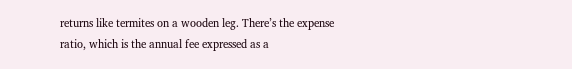returns like termites on a wooden leg. There’s the expense ratio, which is the annual fee expressed as a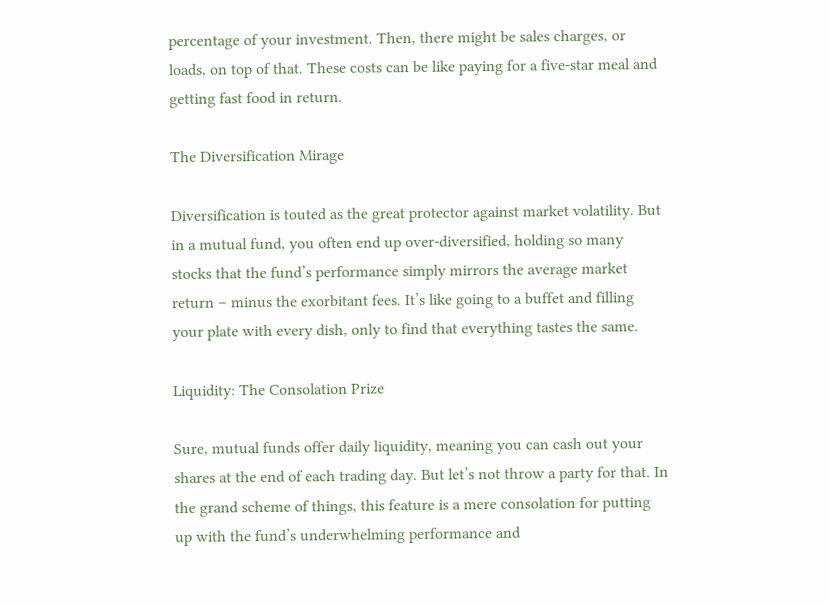percentage of your investment. Then, there might be sales charges, or loads, on top of that. These costs can be like paying for a five-star meal and getting fast food in return.

The Diversification Mirage

Diversification is touted as the great protector against market volatility. But in a mutual fund, you often end up over-diversified, holding so many stocks that the fund’s performance simply mirrors the average market return – minus the exorbitant fees. It’s like going to a buffet and filling your plate with every dish, only to find that everything tastes the same.

Liquidity: The Consolation Prize

Sure, mutual funds offer daily liquidity, meaning you can cash out your shares at the end of each trading day. But let’s not throw a party for that. In the grand scheme of things, this feature is a mere consolation for putting up with the fund’s underwhelming performance and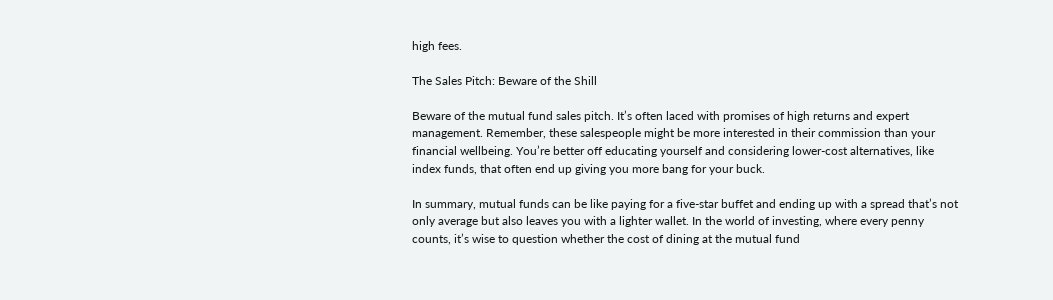high fees.

The Sales Pitch: Beware of the Shill

Beware of the mutual fund sales pitch. It’s often laced with promises of high returns and expert management. Remember, these salespeople might be more interested in their commission than your financial wellbeing. You’re better off educating yourself and considering lower-cost alternatives, like index funds, that often end up giving you more bang for your buck.

In summary, mutual funds can be like paying for a five-star buffet and ending up with a spread that’s not only average but also leaves you with a lighter wallet. In the world of investing, where every penny counts, it’s wise to question whether the cost of dining at the mutual fund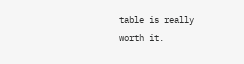table is really worth it.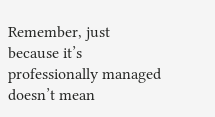Remember, just because it’s professionally managed doesn’t mean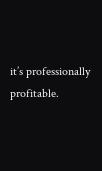it’s professionally profitable.